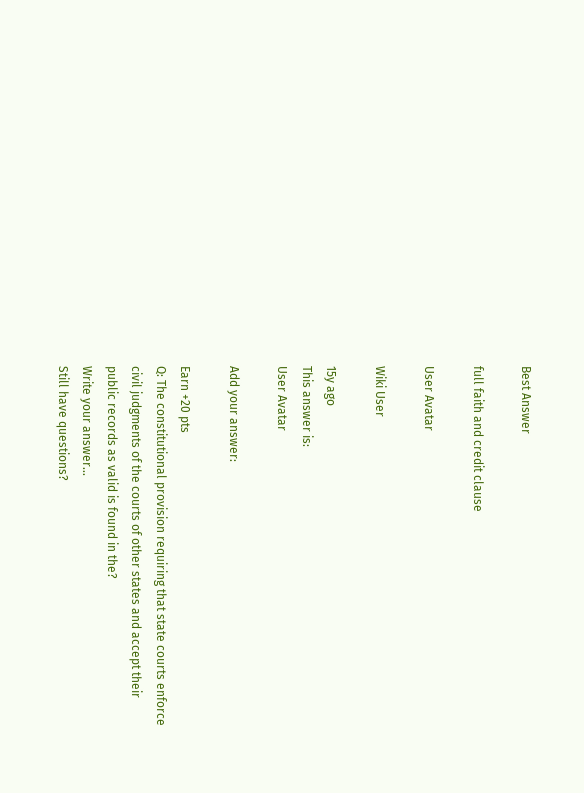Best Answer

full faith and credit clause

User Avatar

Wiki User

15y ago
This answer is:
User Avatar

Add your answer:

Earn +20 pts
Q: The constitutional provision requiring that state courts enforce civil judgments of the courts of other states and accept their public records as valid is found in the?
Write your answer...
Still have questions?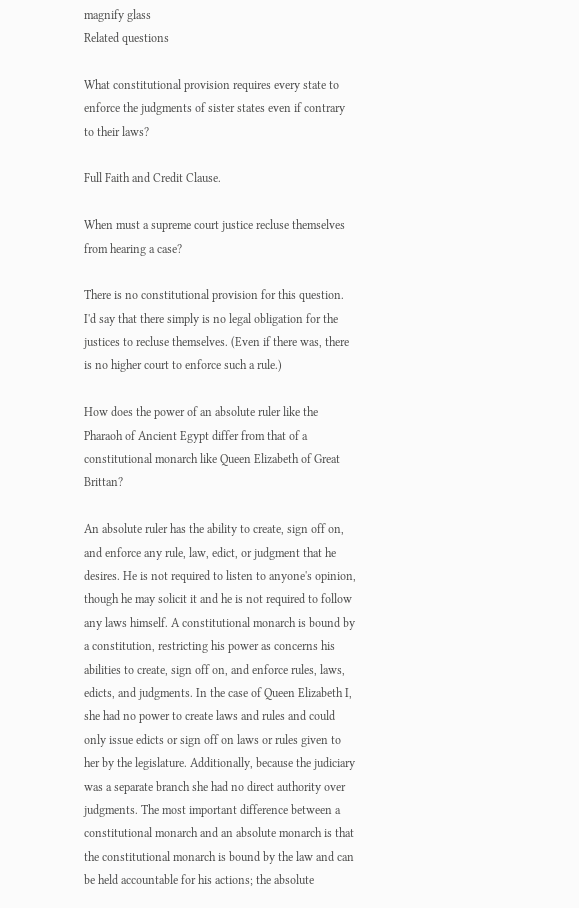magnify glass
Related questions

What constitutional provision requires every state to enforce the judgments of sister states even if contrary to their laws?

Full Faith and Credit Clause.

When must a supreme court justice recluse themselves from hearing a case?

There is no constitutional provision for this question. I'd say that there simply is no legal obligation for the justices to recluse themselves. (Even if there was, there is no higher court to enforce such a rule.)

How does the power of an absolute ruler like the Pharaoh of Ancient Egypt differ from that of a constitutional monarch like Queen Elizabeth of Great Brittan?

An absolute ruler has the ability to create, sign off on, and enforce any rule, law, edict, or judgment that he desires. He is not required to listen to anyone's opinion, though he may solicit it and he is not required to follow any laws himself. A constitutional monarch is bound by a constitution, restricting his power as concerns his abilities to create, sign off on, and enforce rules, laws, edicts, and judgments. In the case of Queen Elizabeth I, she had no power to create laws and rules and could only issue edicts or sign off on laws or rules given to her by the legislature. Additionally, because the judiciary was a separate branch she had no direct authority over judgments. The most important difference between a constitutional monarch and an absolute monarch is that the constitutional monarch is bound by the law and can be held accountable for his actions; the absolute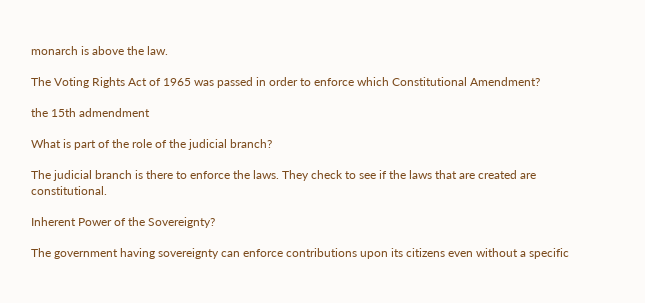monarch is above the law.

The Voting Rights Act of 1965 was passed in order to enforce which Constitutional Amendment?

the 15th admendment

What is part of the role of the judicial branch?

The judicial branch is there to enforce the laws. They check to see if the laws that are created are constitutional.

Inherent Power of the Sovereignty?

The government having sovereignty can enforce contributions upon its citizens even without a specific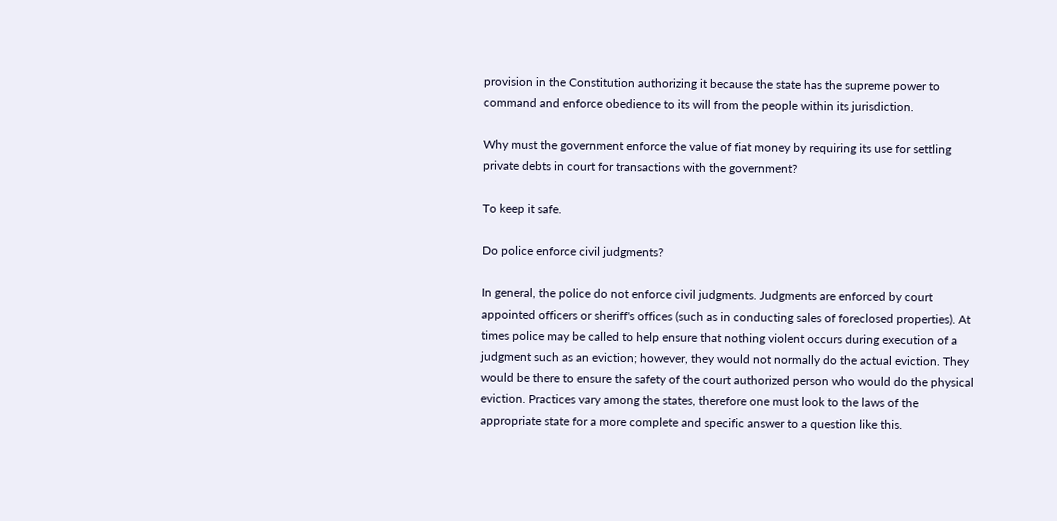provision in the Constitution authorizing it because the state has the supreme power to command and enforce obedience to its will from the people within its jurisdiction.

Why must the government enforce the value of fiat money by requiring its use for settling private debts in court for transactions with the government?

To keep it safe.

Do police enforce civil judgments?

In general, the police do not enforce civil judgments. Judgments are enforced by court appointed officers or sheriff's offices (such as in conducting sales of foreclosed properties). At times police may be called to help ensure that nothing violent occurs during execution of a judgment such as an eviction; however, they would not normally do the actual eviction. They would be there to ensure the safety of the court authorized person who would do the physical eviction. Practices vary among the states, therefore one must look to the laws of the appropriate state for a more complete and specific answer to a question like this.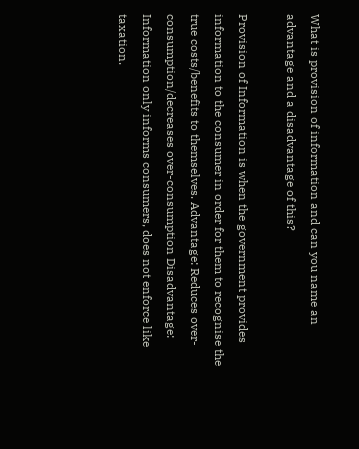What is provision of information and can you name an advantage and a disadvantage of this?

Provision of Information is when the government provides information to the consumer in order for them to recognise the true costs/benefits to themselves. Advantage: Reduces over-consumption/decreases over-consumption Disadvantage: Information only informs consumers, does not enforce like taxation.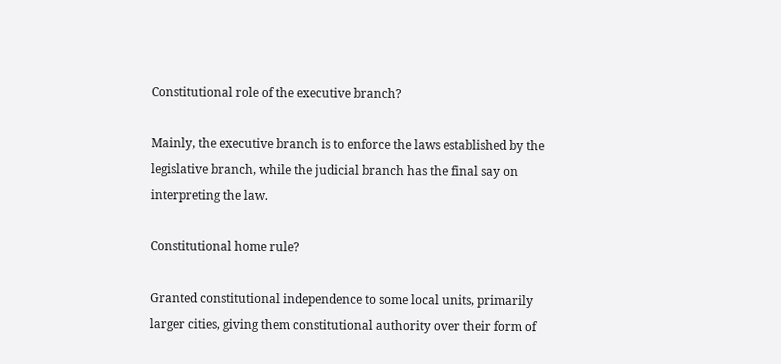Constitutional role of the executive branch?

Mainly, the executive branch is to enforce the laws established by the legislative branch, while the judicial branch has the final say on interpreting the law.

Constitutional home rule?

Granted constitutional independence to some local units, primarily larger cities, giving them constitutional authority over their form of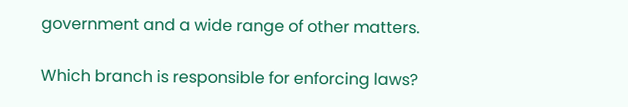government and a wide range of other matters.

Which branch is responsible for enforcing laws?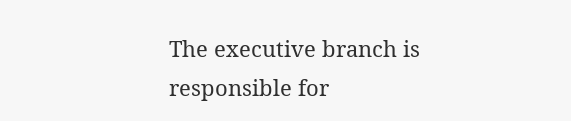The executive branch is responsible for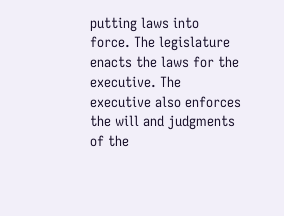putting laws into force. The legislature enacts the laws for the executive. The executive also enforces the will and judgments of the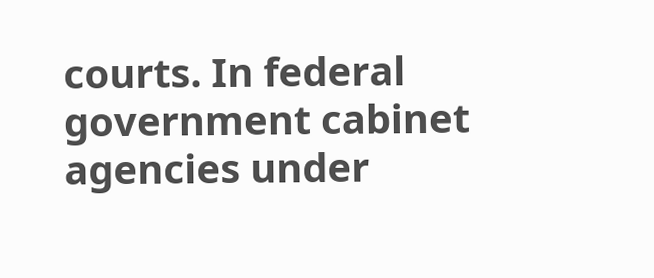courts. In federal government cabinet agencies under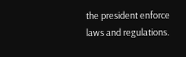the president enforce laws and regulations.